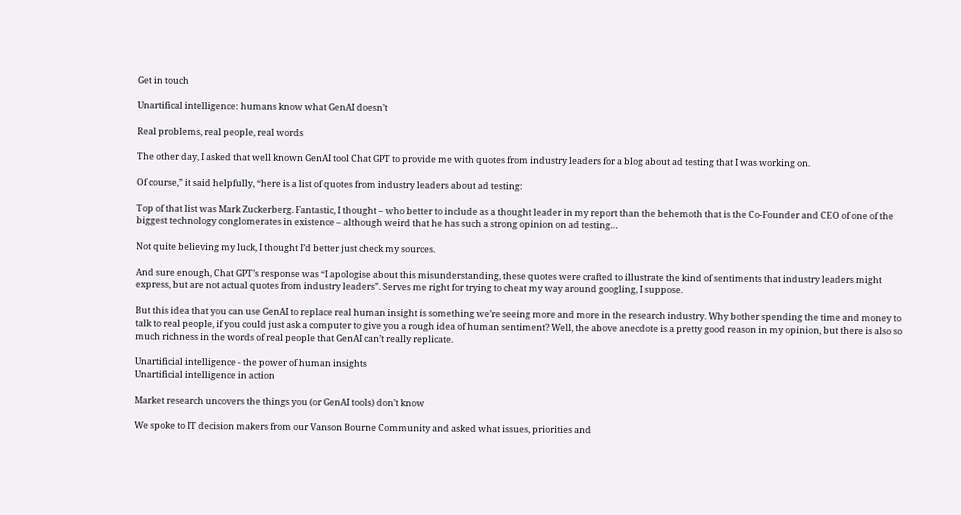Get in touch

Unartifical intelligence: humans know what GenAI doesn’t

Real problems, real people, real words

The other day, I asked that well known GenAI tool Chat GPT to provide me with quotes from industry leaders for a blog about ad testing that I was working on.

Of course,” it said helpfully, “here is a list of quotes from industry leaders about ad testing:

Top of that list was Mark Zuckerberg. Fantastic, I thought – who better to include as a thought leader in my report than the behemoth that is the Co-Founder and CEO of one of the biggest technology conglomerates in existence – although weird that he has such a strong opinion on ad testing…

Not quite believing my luck, I thought I’d better just check my sources.

And sure enough, Chat GPT’s response was “I apologise about this misunderstanding, these quotes were crafted to illustrate the kind of sentiments that industry leaders might express, but are not actual quotes from industry leaders”. Serves me right for trying to cheat my way around googling, I suppose.

But this idea that you can use GenAI to replace real human insight is something we’re seeing more and more in the research industry. Why bother spending the time and money to talk to real people, if you could just ask a computer to give you a rough idea of human sentiment? Well, the above anecdote is a pretty good reason in my opinion, but there is also so much richness in the words of real people that GenAI can’t really replicate.

Unartificial intelligence - the power of human insights
Unartificial intelligence in action

Market research uncovers the things you (or GenAI tools) don’t know

We spoke to IT decision makers from our Vanson Bourne Community and asked what issues, priorities and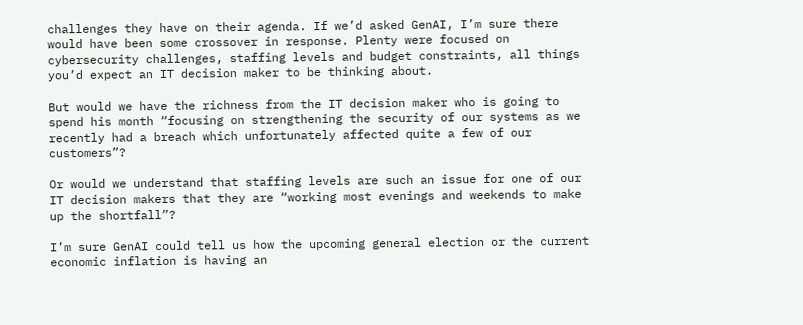challenges they have on their agenda. If we’d asked GenAI, I’m sure there would have been some crossover in response. Plenty were focused on cybersecurity challenges, staffing levels and budget constraints, all things you’d expect an IT decision maker to be thinking about.

But would we have the richness from the IT decision maker who is going to spend his month “focusing on strengthening the security of our systems as we recently had a breach which unfortunately affected quite a few of our customers”?

Or would we understand that staffing levels are such an issue for one of our IT decision makers that they are “working most evenings and weekends to make up the shortfall”?

I’m sure GenAI could tell us how the upcoming general election or the current economic inflation is having an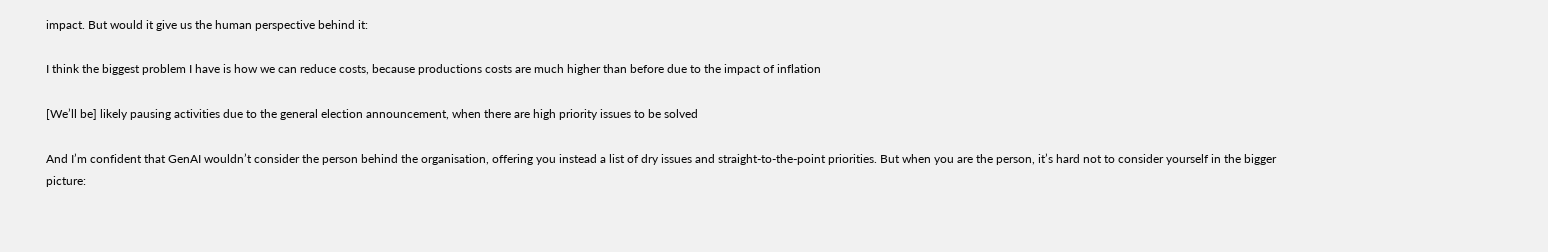impact. But would it give us the human perspective behind it:

I think the biggest problem I have is how we can reduce costs, because productions costs are much higher than before due to the impact of inflation

[We’ll be] likely pausing activities due to the general election announcement, when there are high priority issues to be solved

And I’m confident that GenAI wouldn’t consider the person behind the organisation, offering you instead a list of dry issues and straight-to-the-point priorities. But when you are the person, it’s hard not to consider yourself in the bigger picture: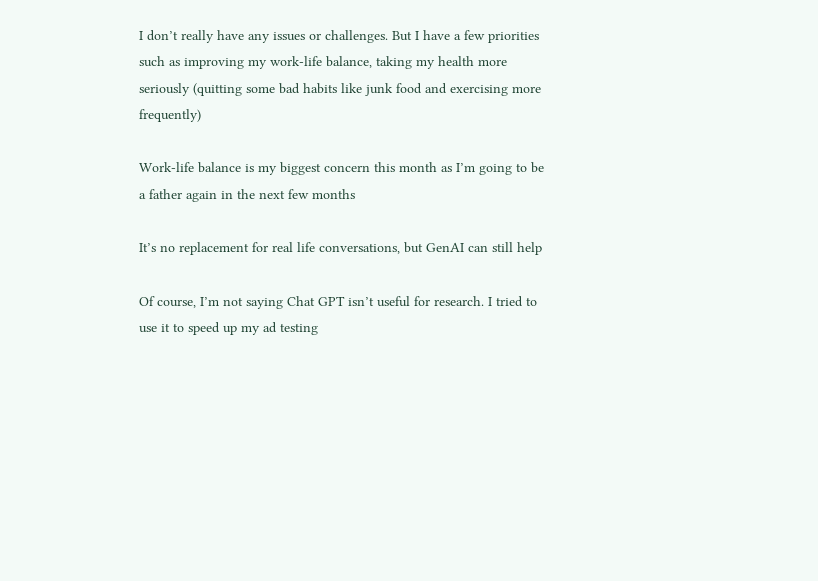I don’t really have any issues or challenges. But I have a few priorities such as improving my work-life balance, taking my health more seriously (quitting some bad habits like junk food and exercising more frequently)

Work-life balance is my biggest concern this month as I’m going to be a father again in the next few months

It’s no replacement for real life conversations, but GenAI can still help

Of course, I’m not saying Chat GPT isn’t useful for research. I tried to use it to speed up my ad testing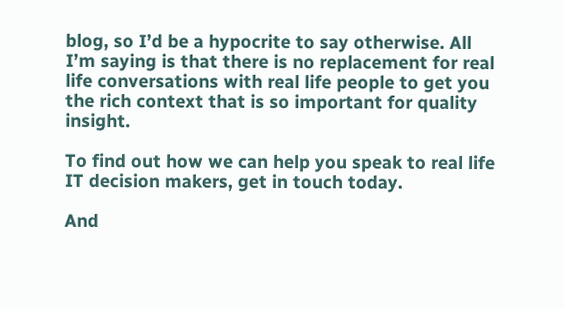blog, so I’d be a hypocrite to say otherwise. All I’m saying is that there is no replacement for real life conversations with real life people to get you the rich context that is so important for quality insight.

To find out how we can help you speak to real life IT decision makers, get in touch today.

And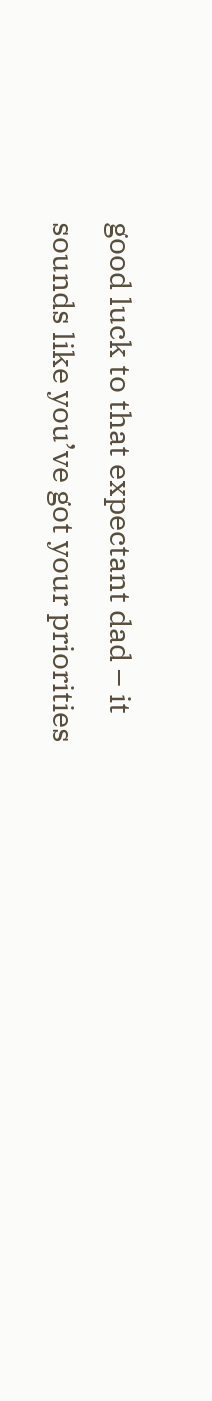good luck to that expectant dad – it sounds like you’ve got your priorities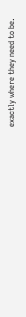exactly where they need to be.